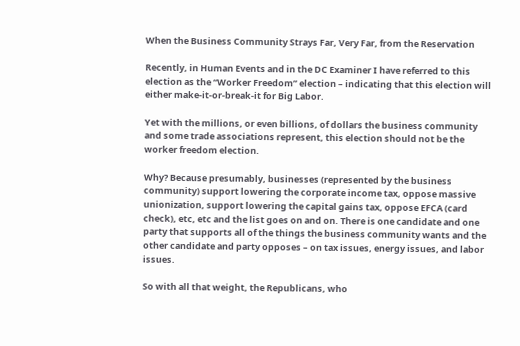When the Business Community Strays Far, Very Far, from the Reservation

Recently, in Human Events and in the DC Examiner I have referred to this election as the “Worker Freedom” election – indicating that this election will either make-it-or-break-it for Big Labor.

Yet with the millions, or even billions, of dollars the business community and some trade associations represent, this election should not be the worker freedom election.

Why? Because presumably, businesses (represented by the business community) support lowering the corporate income tax, oppose massive unionization, support lowering the capital gains tax, oppose EFCA (card check), etc, etc and the list goes on and on. There is one candidate and one party that supports all of the things the business community wants and the other candidate and party opposes – on tax issues, energy issues, and labor issues.

So with all that weight, the Republicans, who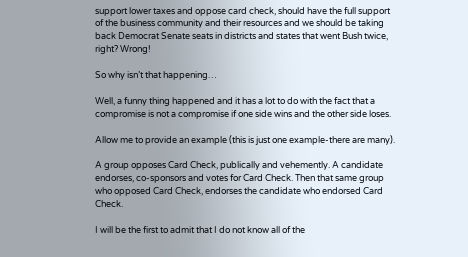support lower taxes and oppose card check, should have the full support of the business community and their resources and we should be taking back Democrat Senate seats in districts and states that went Bush twice, right? Wrong!

So why isn’t that happening…

Well, a funny thing happened and it has a lot to do with the fact that a compromise is not a compromise if one side wins and the other side loses.

Allow me to provide an example (this is just one example-there are many).

A group opposes Card Check, publically and vehemently. A candidate endorses, co-sponsors and votes for Card Check. Then that same group who opposed Card Check, endorses the candidate who endorsed Card Check.

I will be the first to admit that I do not know all of the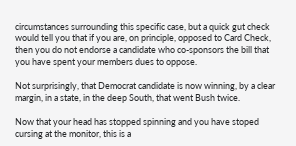circumstances surrounding this specific case, but a quick gut check would tell you that if you are, on principle, opposed to Card Check, then you do not endorse a candidate who co-sponsors the bill that you have spent your members dues to oppose.

Not surprisingly, that Democrat candidate is now winning, by a clear margin, in a state, in the deep South, that went Bush twice.

Now that your head has stopped spinning and you have stoped cursing at the monitor, this is a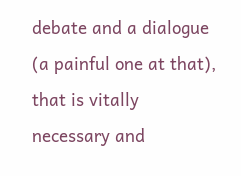debate and a dialogue (a painful one at that), that is vitally necessary and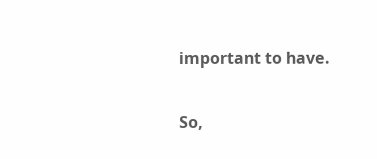important to have.

So,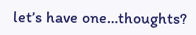let’s have one…thoughts?